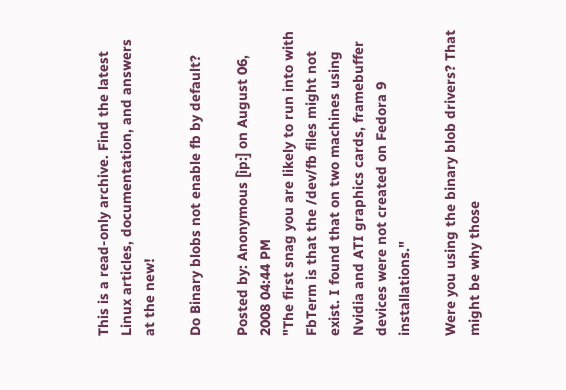This is a read-only archive. Find the latest Linux articles, documentation, and answers at the new!

Do Binary blobs not enable fb by default?

Posted by: Anonymous [ip:] on August 06, 2008 04:44 PM
"The first snag you are likely to run into with FbTerm is that the /dev/fb files might not exist. I found that on two machines using Nvidia and ATI graphics cards, framebuffer devices were not created on Fedora 9 installations."

Were you using the binary blob drivers? That might be why those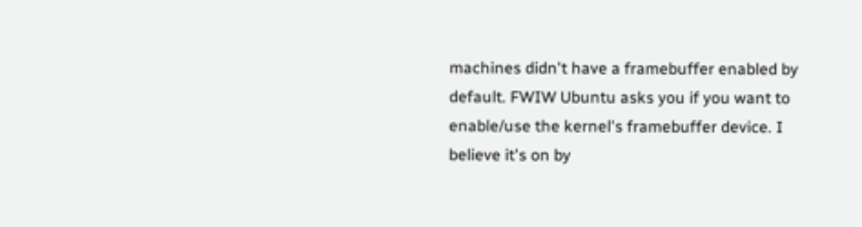machines didn't have a framebuffer enabled by default. FWIW Ubuntu asks you if you want to enable/use the kernel's framebuffer device. I believe it's on by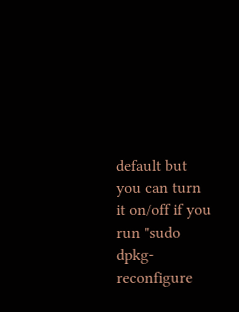default but you can turn it on/off if you run "sudo dpkg-reconfigure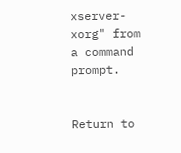xserver-xorg" from a command prompt.


Return to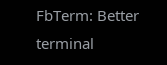FbTerm: Better terminal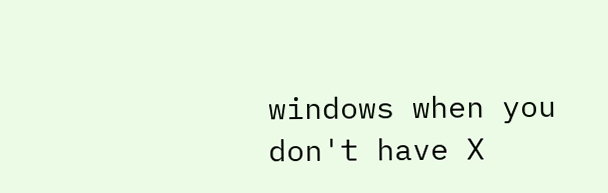windows when you don't have X